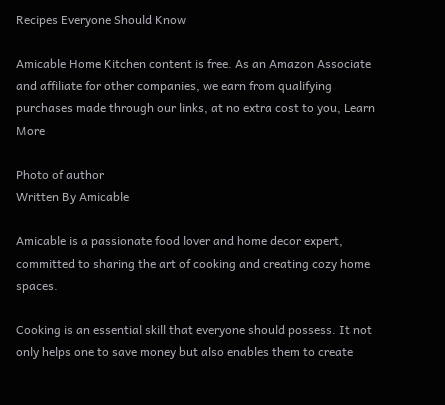Recipes Everyone Should Know

Amicable Home Kitchen content is free. As an Amazon Associate and affiliate for other companies, we earn from qualifying purchases made through our links, at no extra cost to you, Learn More

Photo of author
Written By Amicable

Amicable is a passionate food lover and home decor expert, committed to sharing the art of cooking and creating cozy home spaces.

Cooking is an essential skill that everyone should possess. It not only helps one to save money but also enables them to create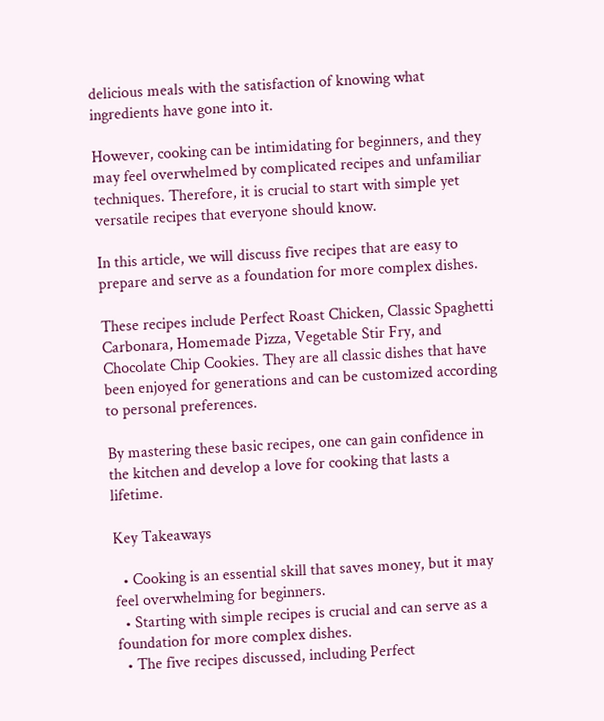delicious meals with the satisfaction of knowing what ingredients have gone into it.

However, cooking can be intimidating for beginners, and they may feel overwhelmed by complicated recipes and unfamiliar techniques. Therefore, it is crucial to start with simple yet versatile recipes that everyone should know.

In this article, we will discuss five recipes that are easy to prepare and serve as a foundation for more complex dishes.

These recipes include Perfect Roast Chicken, Classic Spaghetti Carbonara, Homemade Pizza, Vegetable Stir Fry, and Chocolate Chip Cookies. They are all classic dishes that have been enjoyed for generations and can be customized according to personal preferences.

By mastering these basic recipes, one can gain confidence in the kitchen and develop a love for cooking that lasts a lifetime.

Key Takeaways

  • Cooking is an essential skill that saves money, but it may feel overwhelming for beginners.
  • Starting with simple recipes is crucial and can serve as a foundation for more complex dishes.
  • The five recipes discussed, including Perfect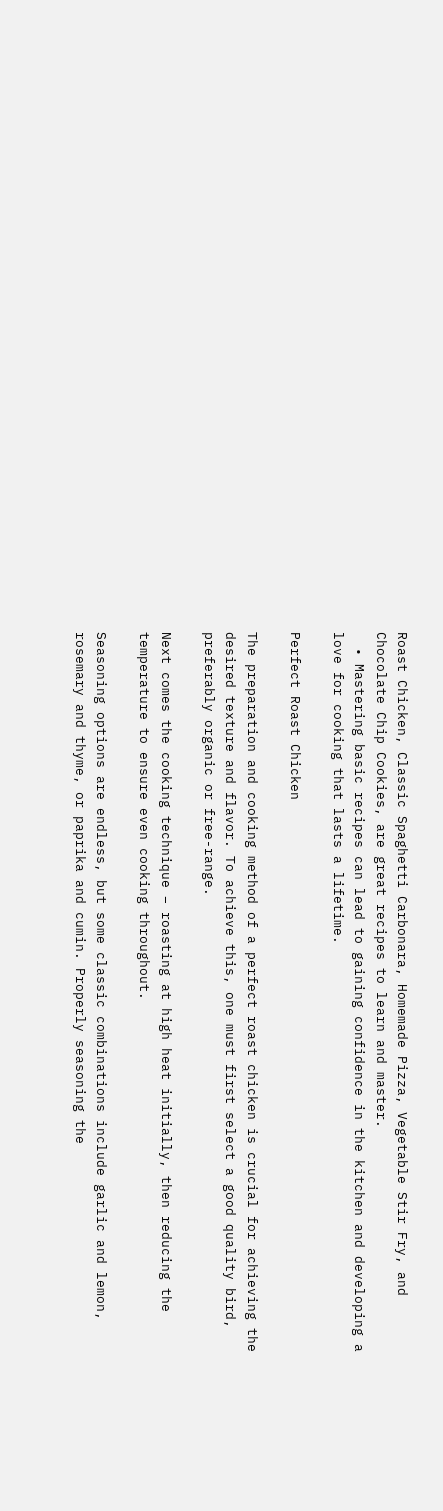Roast Chicken, Classic Spaghetti Carbonara, Homemade Pizza, Vegetable Stir Fry, and Chocolate Chip Cookies, are great recipes to learn and master.
  • Mastering basic recipes can lead to gaining confidence in the kitchen and developing a love for cooking that lasts a lifetime.

Perfect Roast Chicken

The preparation and cooking method of a perfect roast chicken is crucial for achieving the desired texture and flavor. To achieve this, one must first select a good quality bird, preferably organic or free-range.

Next comes the cooking technique – roasting at high heat initially, then reducing the temperature to ensure even cooking throughout.

Seasoning options are endless, but some classic combinations include garlic and lemon, rosemary and thyme, or paprika and cumin. Properly seasoning the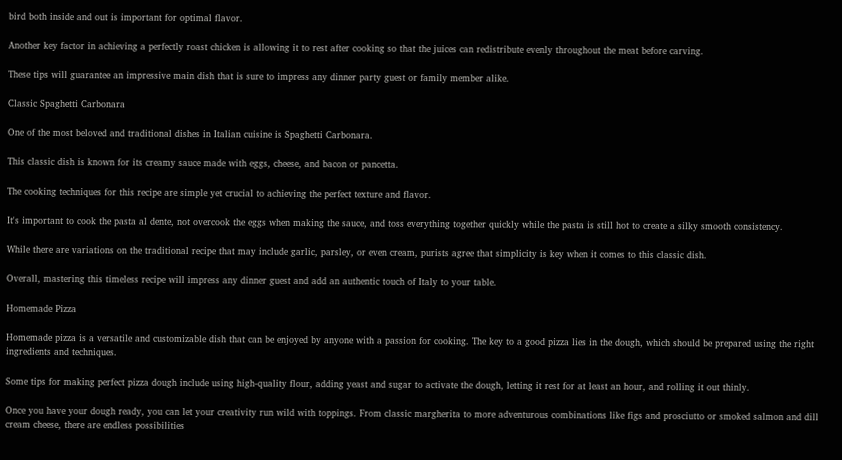bird both inside and out is important for optimal flavor.

Another key factor in achieving a perfectly roast chicken is allowing it to rest after cooking so that the juices can redistribute evenly throughout the meat before carving.

These tips will guarantee an impressive main dish that is sure to impress any dinner party guest or family member alike.

Classic Spaghetti Carbonara

One of the most beloved and traditional dishes in Italian cuisine is Spaghetti Carbonara.

This classic dish is known for its creamy sauce made with eggs, cheese, and bacon or pancetta.

The cooking techniques for this recipe are simple yet crucial to achieving the perfect texture and flavor.

It's important to cook the pasta al dente, not overcook the eggs when making the sauce, and toss everything together quickly while the pasta is still hot to create a silky smooth consistency.

While there are variations on the traditional recipe that may include garlic, parsley, or even cream, purists agree that simplicity is key when it comes to this classic dish.

Overall, mastering this timeless recipe will impress any dinner guest and add an authentic touch of Italy to your table.

Homemade Pizza

Homemade pizza is a versatile and customizable dish that can be enjoyed by anyone with a passion for cooking. The key to a good pizza lies in the dough, which should be prepared using the right ingredients and techniques.

Some tips for making perfect pizza dough include using high-quality flour, adding yeast and sugar to activate the dough, letting it rest for at least an hour, and rolling it out thinly.

Once you have your dough ready, you can let your creativity run wild with toppings. From classic margherita to more adventurous combinations like figs and prosciutto or smoked salmon and dill cream cheese, there are endless possibilities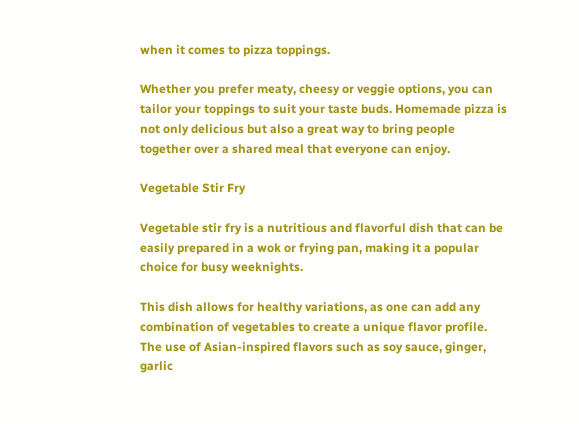when it comes to pizza toppings.

Whether you prefer meaty, cheesy or veggie options, you can tailor your toppings to suit your taste buds. Homemade pizza is not only delicious but also a great way to bring people together over a shared meal that everyone can enjoy.

Vegetable Stir Fry

Vegetable stir fry is a nutritious and flavorful dish that can be easily prepared in a wok or frying pan, making it a popular choice for busy weeknights.

This dish allows for healthy variations, as one can add any combination of vegetables to create a unique flavor profile. The use of Asian-inspired flavors such as soy sauce, ginger, garlic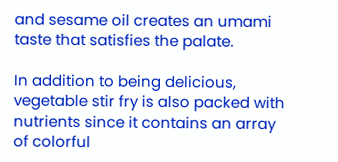and sesame oil creates an umami taste that satisfies the palate.

In addition to being delicious, vegetable stir fry is also packed with nutrients since it contains an array of colorful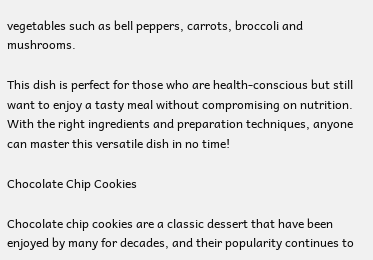vegetables such as bell peppers, carrots, broccoli and mushrooms.

This dish is perfect for those who are health-conscious but still want to enjoy a tasty meal without compromising on nutrition. With the right ingredients and preparation techniques, anyone can master this versatile dish in no time!

Chocolate Chip Cookies

Chocolate chip cookies are a classic dessert that have been enjoyed by many for decades, and their popularity continues to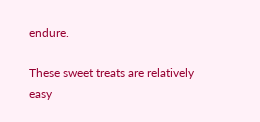endure.

These sweet treats are relatively easy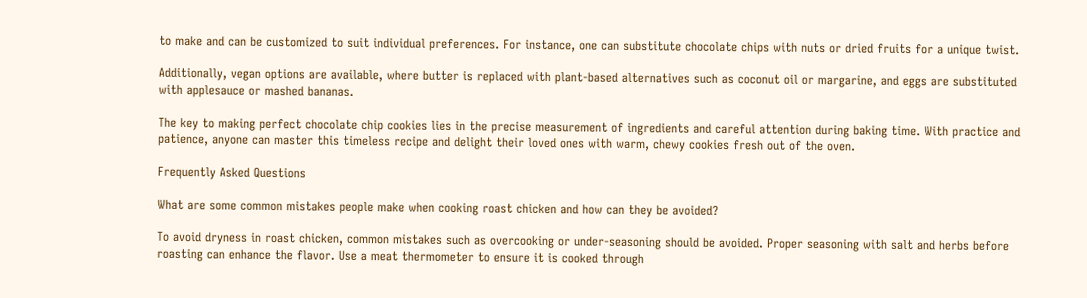to make and can be customized to suit individual preferences. For instance, one can substitute chocolate chips with nuts or dried fruits for a unique twist.

Additionally, vegan options are available, where butter is replaced with plant-based alternatives such as coconut oil or margarine, and eggs are substituted with applesauce or mashed bananas.

The key to making perfect chocolate chip cookies lies in the precise measurement of ingredients and careful attention during baking time. With practice and patience, anyone can master this timeless recipe and delight their loved ones with warm, chewy cookies fresh out of the oven.

Frequently Asked Questions

What are some common mistakes people make when cooking roast chicken and how can they be avoided?

To avoid dryness in roast chicken, common mistakes such as overcooking or under-seasoning should be avoided. Proper seasoning with salt and herbs before roasting can enhance the flavor. Use a meat thermometer to ensure it is cooked through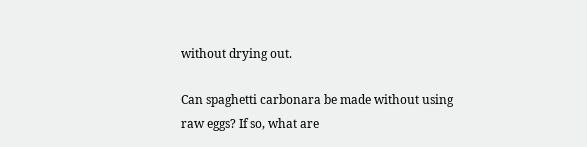without drying out.

Can spaghetti carbonara be made without using raw eggs? If so, what are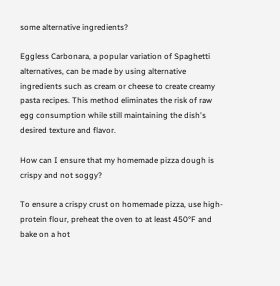some alternative ingredients?

Eggless Carbonara, a popular variation of Spaghetti alternatives, can be made by using alternative ingredients such as cream or cheese to create creamy pasta recipes. This method eliminates the risk of raw egg consumption while still maintaining the dish's desired texture and flavor.

How can I ensure that my homemade pizza dough is crispy and not soggy?

To ensure a crispy crust on homemade pizza, use high-protein flour, preheat the oven to at least 450°F and bake on a hot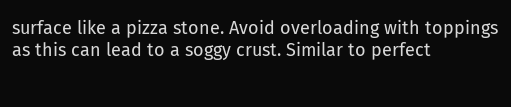surface like a pizza stone. Avoid overloading with toppings as this can lead to a soggy crust. Similar to perfect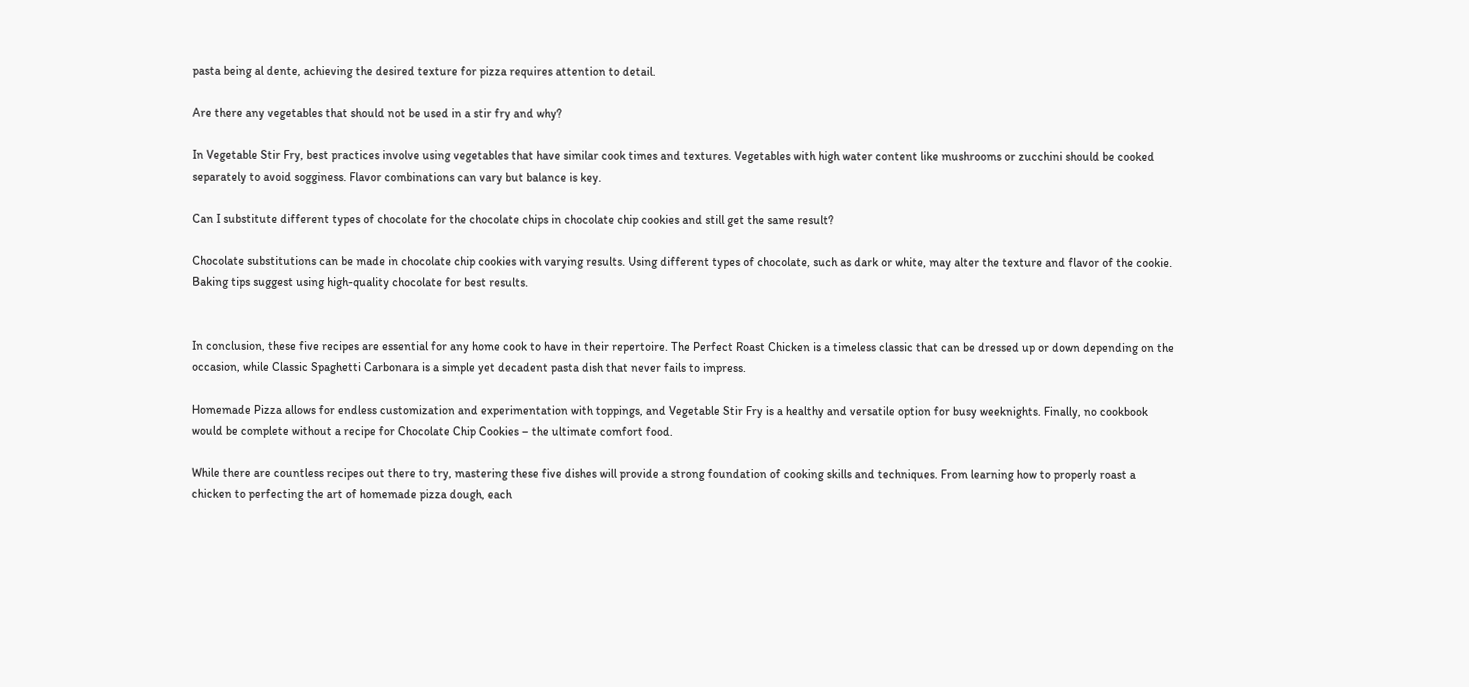pasta being al dente, achieving the desired texture for pizza requires attention to detail.

Are there any vegetables that should not be used in a stir fry and why?

In Vegetable Stir Fry, best practices involve using vegetables that have similar cook times and textures. Vegetables with high water content like mushrooms or zucchini should be cooked separately to avoid sogginess. Flavor combinations can vary but balance is key.

Can I substitute different types of chocolate for the chocolate chips in chocolate chip cookies and still get the same result?

Chocolate substitutions can be made in chocolate chip cookies with varying results. Using different types of chocolate, such as dark or white, may alter the texture and flavor of the cookie. Baking tips suggest using high-quality chocolate for best results.


In conclusion, these five recipes are essential for any home cook to have in their repertoire. The Perfect Roast Chicken is a timeless classic that can be dressed up or down depending on the occasion, while Classic Spaghetti Carbonara is a simple yet decadent pasta dish that never fails to impress.

Homemade Pizza allows for endless customization and experimentation with toppings, and Vegetable Stir Fry is a healthy and versatile option for busy weeknights. Finally, no cookbook would be complete without a recipe for Chocolate Chip Cookies – the ultimate comfort food.

While there are countless recipes out there to try, mastering these five dishes will provide a strong foundation of cooking skills and techniques. From learning how to properly roast a chicken to perfecting the art of homemade pizza dough, each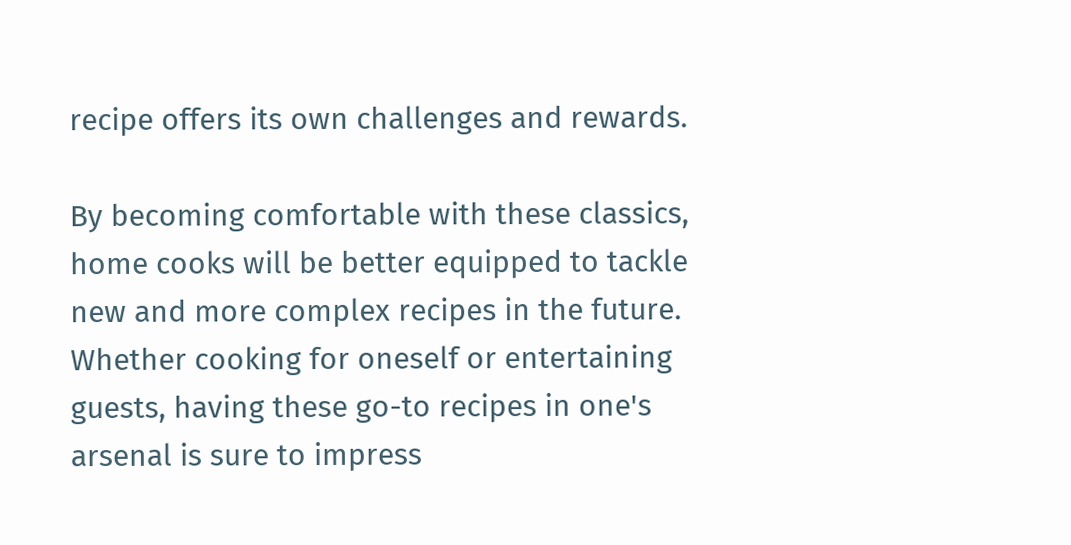recipe offers its own challenges and rewards.

By becoming comfortable with these classics, home cooks will be better equipped to tackle new and more complex recipes in the future. Whether cooking for oneself or entertaining guests, having these go-to recipes in one's arsenal is sure to impress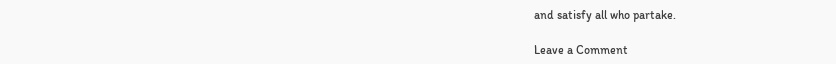and satisfy all who partake.

Leave a Comment